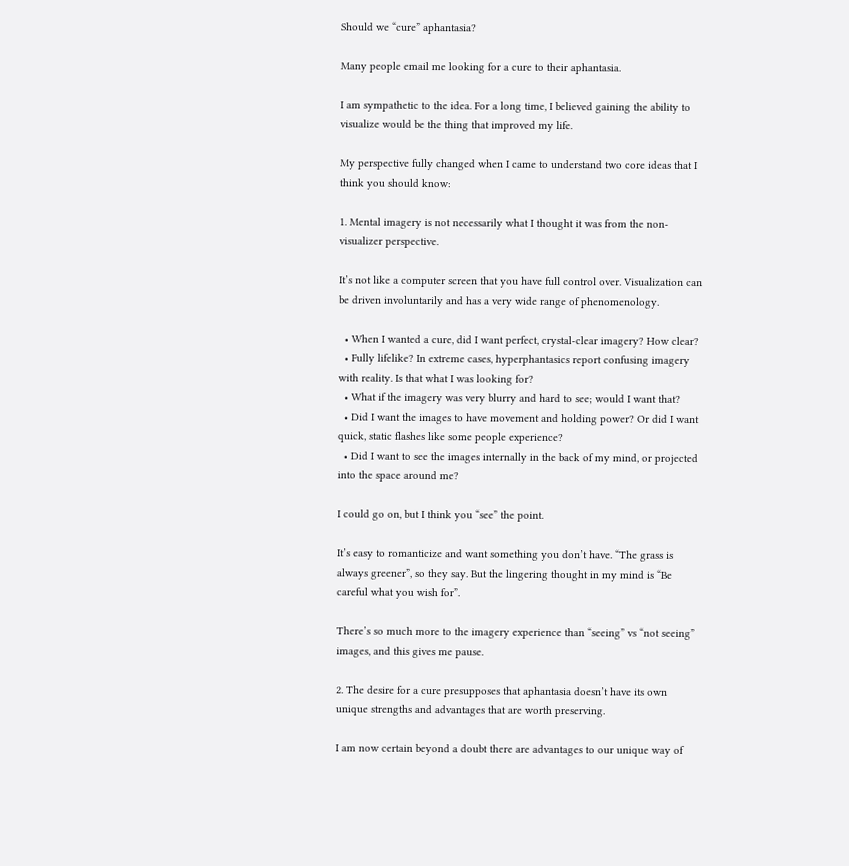Should we “cure” aphantasia?

Many people email me looking for a cure to their aphantasia.

I am sympathetic to the idea. For a long time, I believed gaining the ability to visualize would be the thing that improved my life.

My perspective fully changed when I came to understand two core ideas that I think you should know:

1. Mental imagery is not necessarily what I thought it was from the non-visualizer perspective.

It’s not like a computer screen that you have full control over. Visualization can be driven involuntarily and has a very wide range of phenomenology.

  • When I wanted a cure, did I want perfect, crystal-clear imagery? How clear?
  • Fully lifelike? In extreme cases, hyperphantasics report confusing imagery with reality. Is that what I was looking for?
  • What if the imagery was very blurry and hard to see; would I want that?
  • Did I want the images to have movement and holding power? Or did I want quick, static flashes like some people experience?
  • Did I want to see the images internally in the back of my mind, or projected into the space around me?

I could go on, but I think you “see” the point.

It’s easy to romanticize and want something you don’t have. “The grass is always greener”, so they say. But the lingering thought in my mind is “Be careful what you wish for”.

There’s so much more to the imagery experience than “seeing” vs “not seeing” images, and this gives me pause.

2. The desire for a cure presupposes that aphantasia doesn’t have its own unique strengths and advantages that are worth preserving.

I am now certain beyond a doubt there are advantages to our unique way of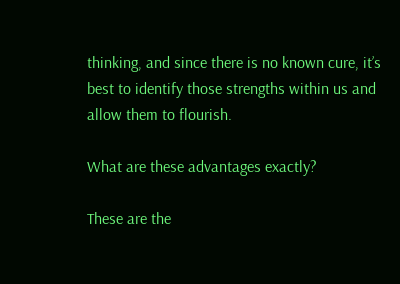thinking, and since there is no known cure, it’s best to identify those strengths within us and allow them to flourish.

What are these advantages exactly?

These are the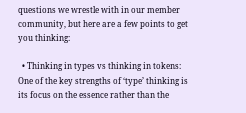questions we wrestle with in our member community, but here are a few points to get you thinking:

  • Thinking in types vs thinking in tokens: One of the key strengths of ‘type’ thinking is its focus on the essence rather than the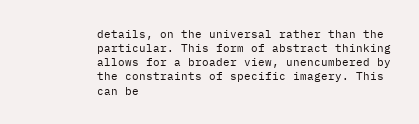details, on the universal rather than the particular. This form of abstract thinking allows for a broader view, unencumbered by the constraints of specific imagery. This can be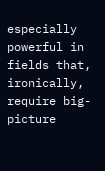especially powerful in fields that, ironically, require big-picture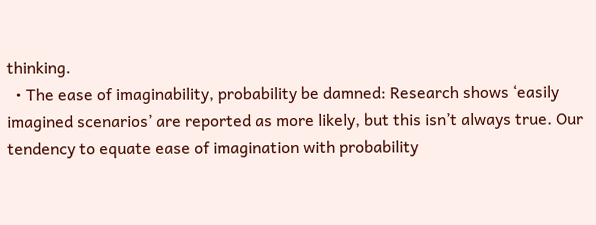thinking.
  • The ease of imaginability, probability be damned: Research shows ‘easily imagined scenarios’ are reported as more likely, but this isn’t always true. Our tendency to equate ease of imagination with probability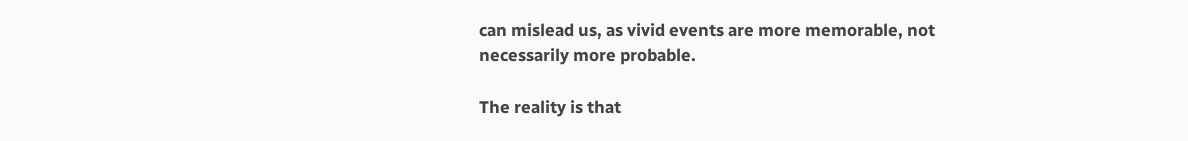can mislead us, as vivid events are more memorable, not necessarily more probable.

The reality is that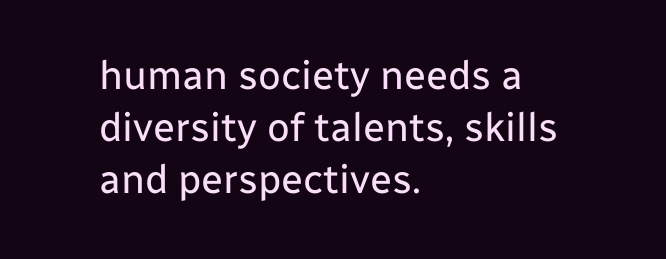human society needs a diversity of talents, skills and perspectives.